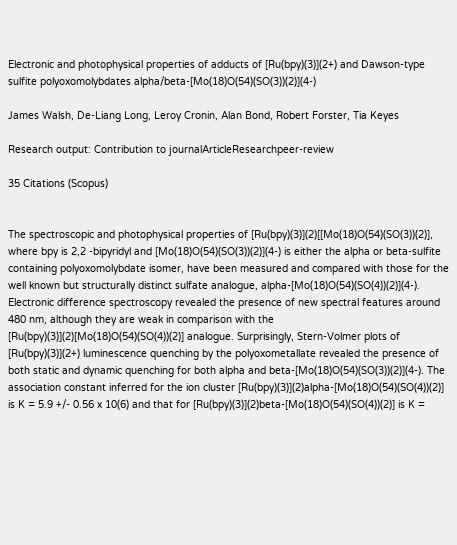Electronic and photophysical properties of adducts of [Ru(bpy)(3)](2+) and Dawson-type sulfite polyoxomolybdates alpha/beta-[Mo(18)O(54)(SO(3))(2)](4-)

James Walsh, De-Liang Long, Leroy Cronin, Alan Bond, Robert Forster, Tia Keyes

Research output: Contribution to journalArticleResearchpeer-review

35 Citations (Scopus)


The spectroscopic and photophysical properties of [Ru(bpy)(3)](2)[[Mo(18)O(54)(SO(3))(2)], where bpy is 2,2 -bipyridyl and [Mo(18)O(54)(SO(3))(2)](4-) is either the alpha or beta-sulfite containing polyoxomolybdate isomer, have been measured and compared with those for the well known but structurally distinct sulfate analogue, alpha-[Mo(18)O(54)(SO(4))(2)](4-). Electronic difference spectroscopy revealed the presence of new spectral features around 480 nm, although they are weak in comparison with the [Ru(bpy)(3)](2)[Mo(18)O(54)(SO(4))(2)] analogue. Surprisingly, Stern-Volmer plots of [Ru(bpy)(3)](2+) luminescence quenching by the polyoxometallate revealed the presence of both static and dynamic quenching for both alpha and beta-[Mo(18)O(54)(SO(3))(2)](4-). The association constant inferred for the ion cluster [Ru(bpy)(3)](2)alpha-[Mo(18)O(54)(SO(4))(2)] is K = 5.9 +/- 0.56 x 10(6) and that for [Ru(bpy)(3)](2)beta-[Mo(18)O(54)(SO(4))(2)] is K =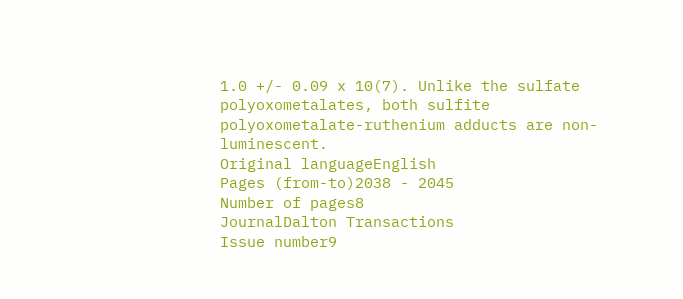1.0 +/- 0.09 x 10(7). Unlike the sulfate polyoxometalates, both sulfite polyoxometalate-ruthenium adducts are non-luminescent.
Original languageEnglish
Pages (from-to)2038 - 2045
Number of pages8
JournalDalton Transactions
Issue number9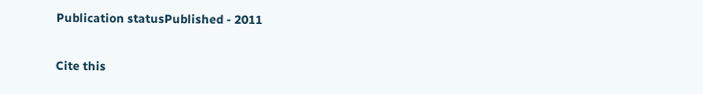Publication statusPublished - 2011

Cite this